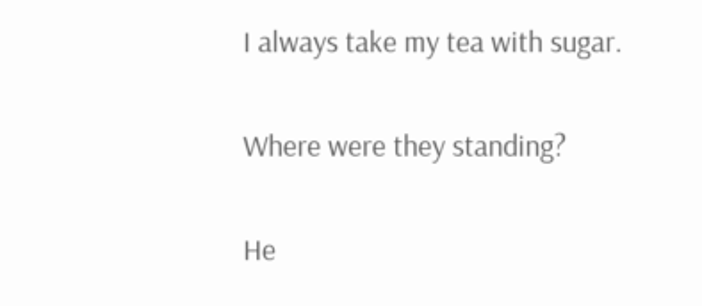I always take my tea with sugar.

Where were they standing?

He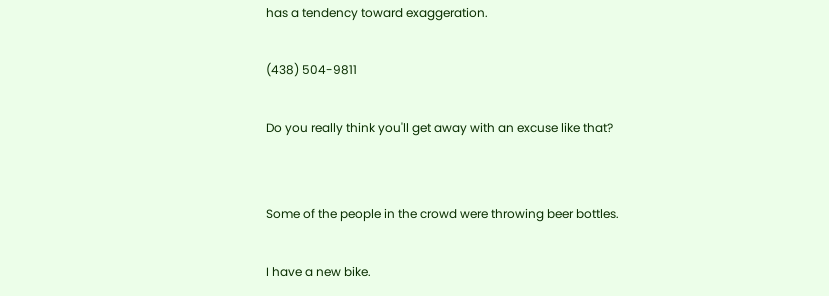has a tendency toward exaggeration.

(438) 504-9811

Do you really think you'll get away with an excuse like that?


Some of the people in the crowd were throwing beer bottles.

I have a new bike.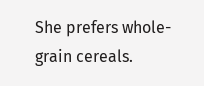She prefers whole-grain cereals.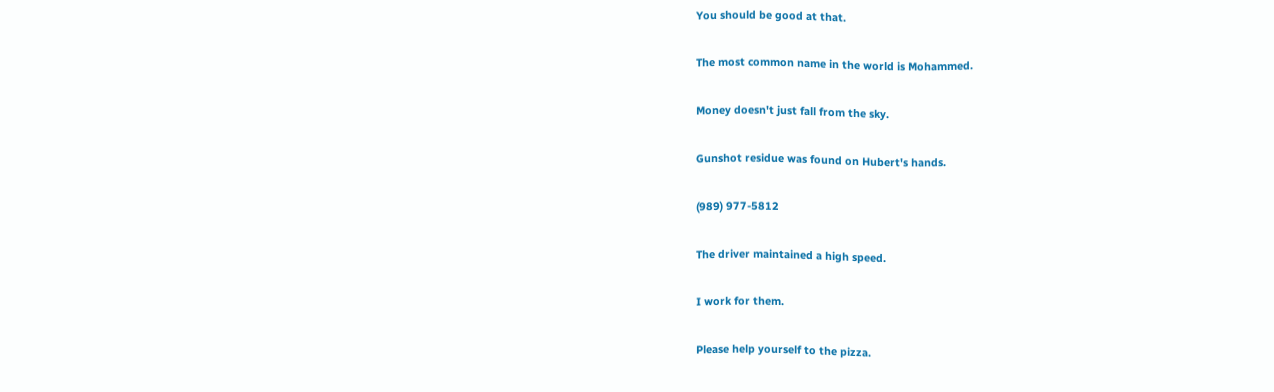You should be good at that.

The most common name in the world is Mohammed.

Money doesn't just fall from the sky.

Gunshot residue was found on Hubert's hands.

(989) 977-5812

The driver maintained a high speed.

I work for them.

Please help yourself to the pizza.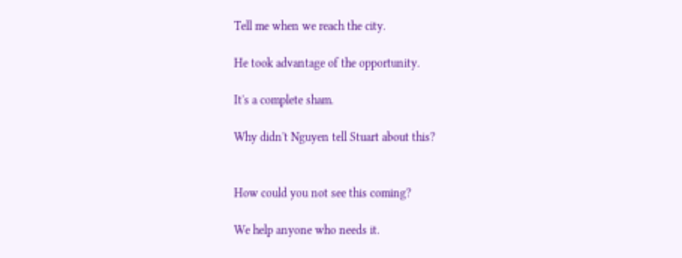Tell me when we reach the city.

He took advantage of the opportunity.

It's a complete sham.

Why didn't Nguyen tell Stuart about this?


How could you not see this coming?

We help anyone who needs it.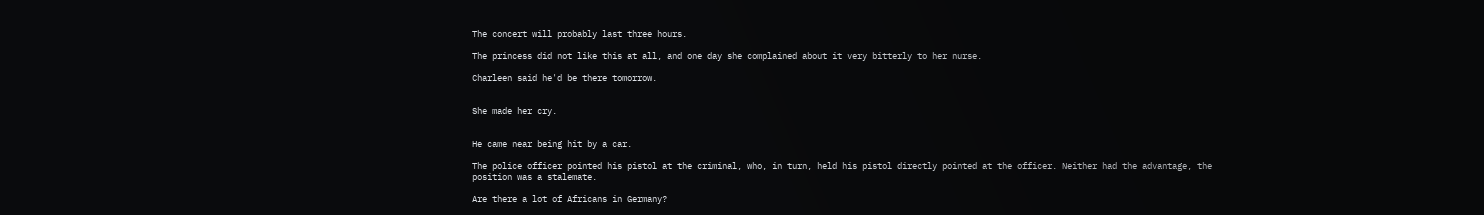The concert will probably last three hours.

The princess did not like this at all, and one day she complained about it very bitterly to her nurse.

Charleen said he'd be there tomorrow.


She made her cry.


He came near being hit by a car.

The police officer pointed his pistol at the criminal, who, in turn, held his pistol directly pointed at the officer. Neither had the advantage, the position was a stalemate.

Are there a lot of Africans in Germany?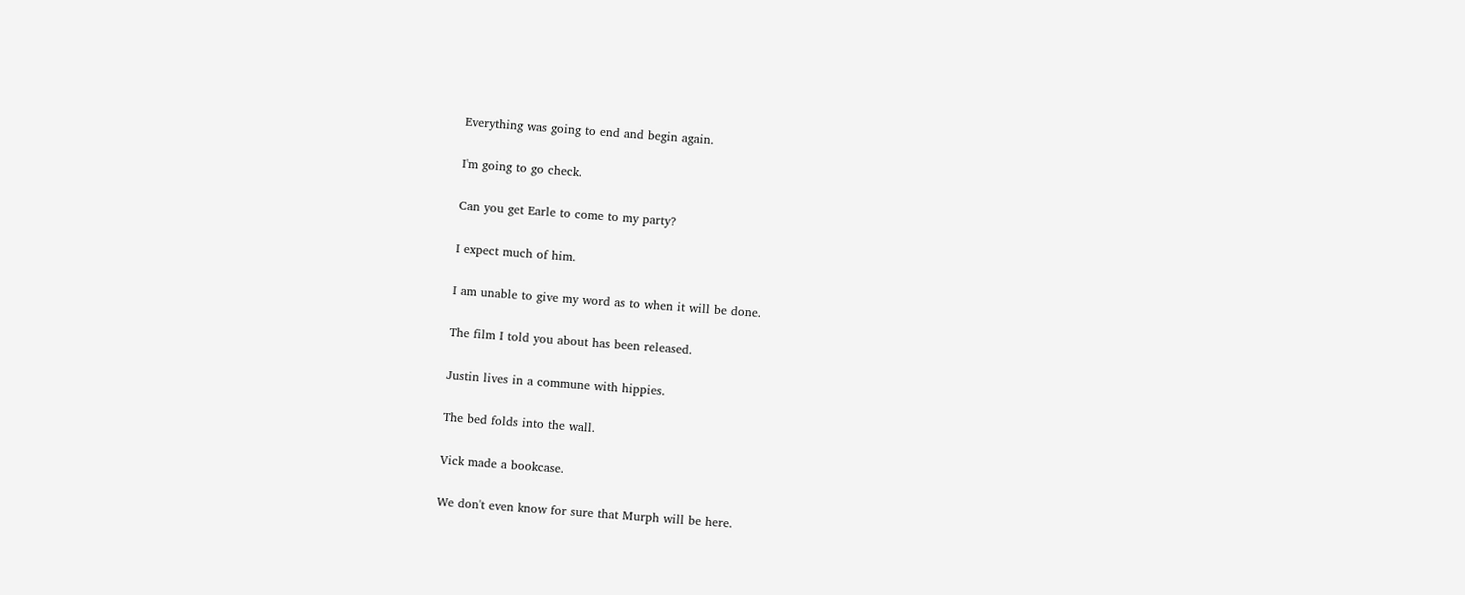Everything was going to end and begin again.

I'm going to go check.

Can you get Earle to come to my party?

I expect much of him.

I am unable to give my word as to when it will be done.

The film I told you about has been released.

Justin lives in a commune with hippies.

The bed folds into the wall.

Vick made a bookcase.

We don't even know for sure that Murph will be here.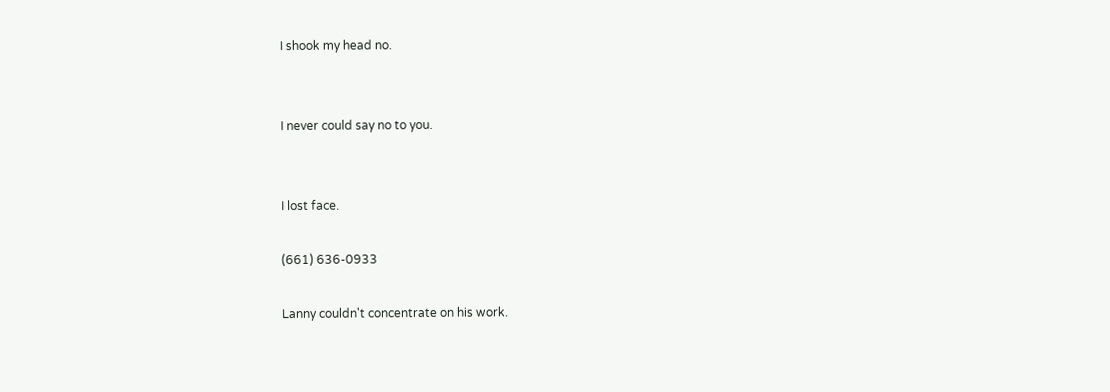I shook my head no.


I never could say no to you.


I lost face.

(661) 636-0933

Lanny couldn't concentrate on his work.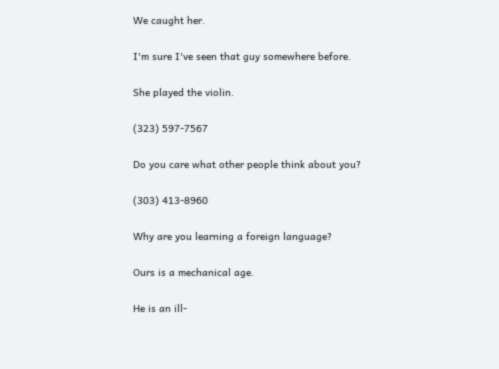We caught her.

I'm sure I've seen that guy somewhere before.

She played the violin.

(323) 597-7567

Do you care what other people think about you?

(303) 413-8960

Why are you learning a foreign language?

Ours is a mechanical age.

He is an ill-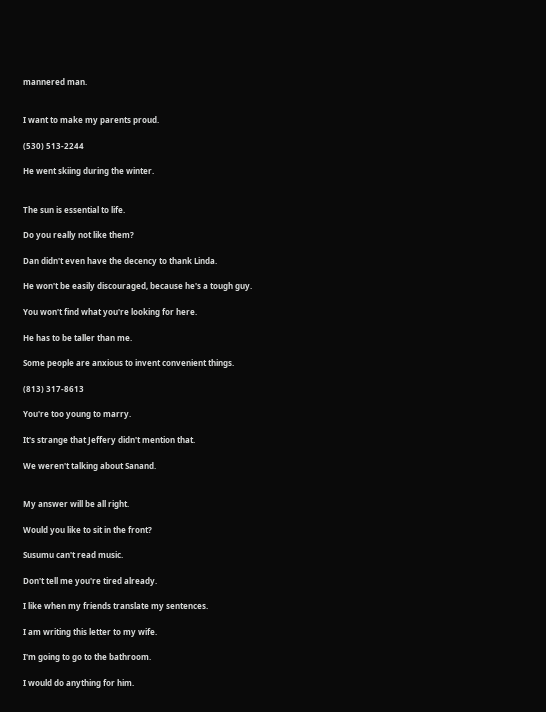mannered man.


I want to make my parents proud.

(530) 513-2244

He went skiing during the winter.


The sun is essential to life.

Do you really not like them?

Dan didn't even have the decency to thank Linda.

He won't be easily discouraged, because he's a tough guy.

You won't find what you're looking for here.

He has to be taller than me.

Some people are anxious to invent convenient things.

(813) 317-8613

You're too young to marry.

It's strange that Jeffery didn't mention that.

We weren't talking about Sanand.


My answer will be all right.

Would you like to sit in the front?

Susumu can't read music.

Don't tell me you're tired already.

I like when my friends translate my sentences.

I am writing this letter to my wife.

I'm going to go to the bathroom.

I would do anything for him.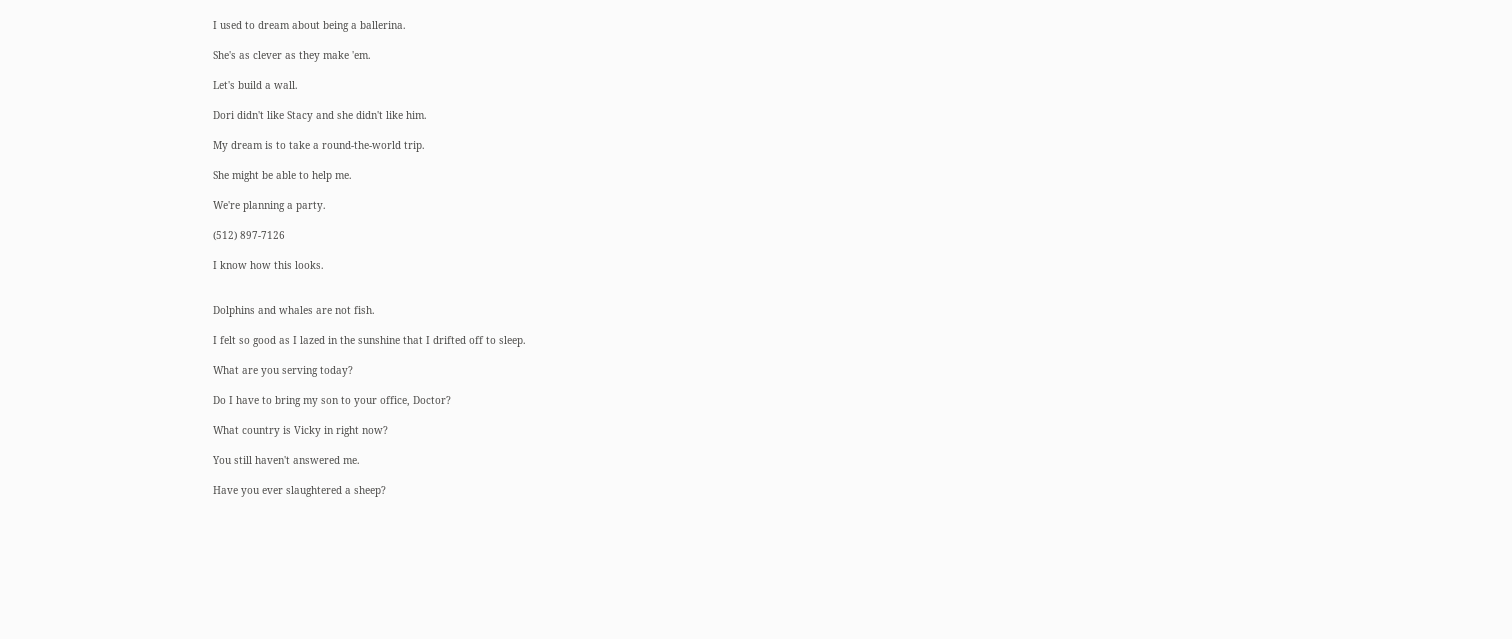I used to dream about being a ballerina.

She's as clever as they make 'em.

Let's build a wall.

Dori didn't like Stacy and she didn't like him.

My dream is to take a round-the-world trip.

She might be able to help me.

We're planning a party.

(512) 897-7126

I know how this looks.


Dolphins and whales are not fish.

I felt so good as I lazed in the sunshine that I drifted off to sleep.

What are you serving today?

Do I have to bring my son to your office, Doctor?

What country is Vicky in right now?

You still haven't answered me.

Have you ever slaughtered a sheep?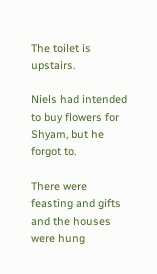The toilet is upstairs.

Niels had intended to buy flowers for Shyam, but he forgot to.

There were feasting and gifts and the houses were hung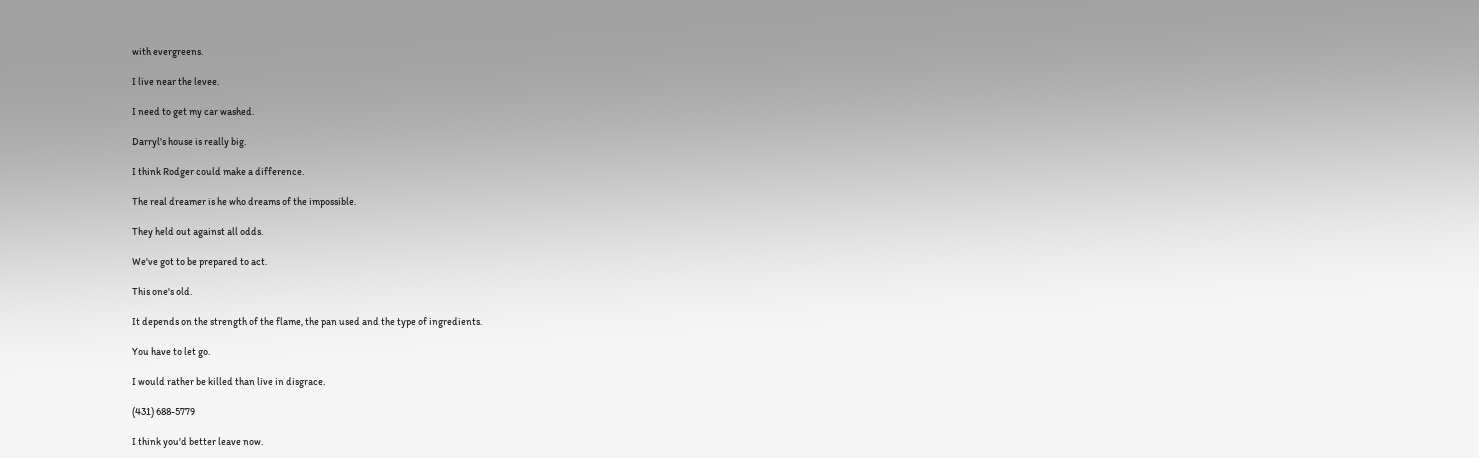with evergreens.

I live near the levee.

I need to get my car washed.

Darryl's house is really big.

I think Rodger could make a difference.

The real dreamer is he who dreams of the impossible.

They held out against all odds.

We've got to be prepared to act.

This one's old.

It depends on the strength of the flame, the pan used and the type of ingredients.

You have to let go.

I would rather be killed than live in disgrace.

(431) 688-5779

I think you'd better leave now.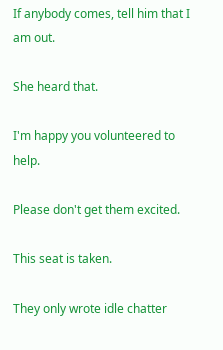If anybody comes, tell him that I am out.

She heard that.

I'm happy you volunteered to help.

Please don't get them excited.

This seat is taken.

They only wrote idle chatter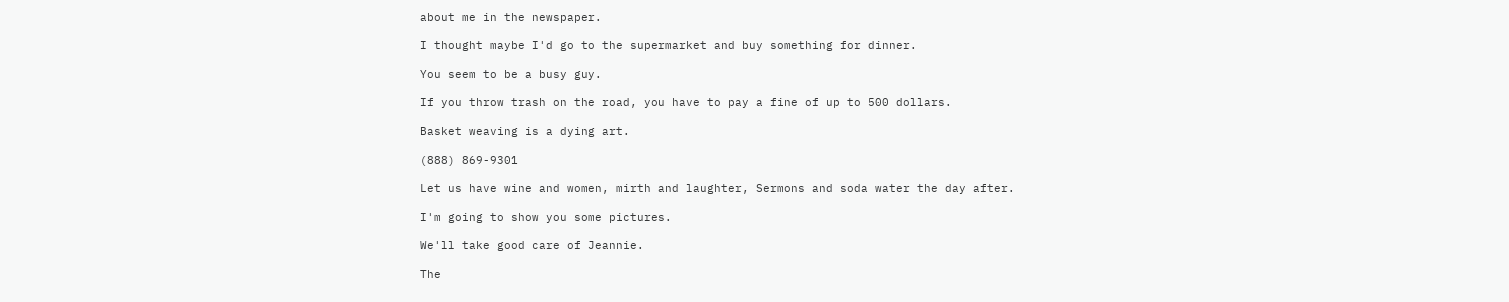about me in the newspaper.

I thought maybe I'd go to the supermarket and buy something for dinner.

You seem to be a busy guy.

If you throw trash on the road, you have to pay a fine of up to 500 dollars.

Basket weaving is a dying art.

(888) 869-9301

Let us have wine and women, mirth and laughter, Sermons and soda water the day after.

I'm going to show you some pictures.

We'll take good care of Jeannie.

The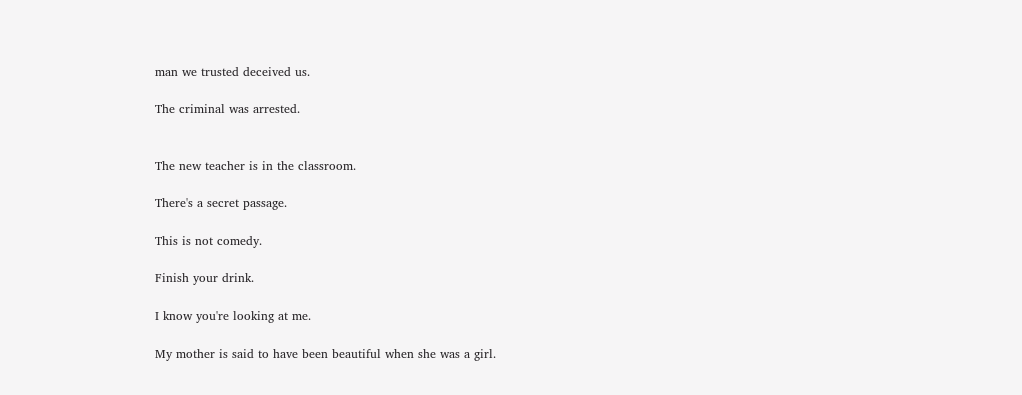man we trusted deceived us.

The criminal was arrested.


The new teacher is in the classroom.

There's a secret passage.

This is not comedy.

Finish your drink.

I know you're looking at me.

My mother is said to have been beautiful when she was a girl.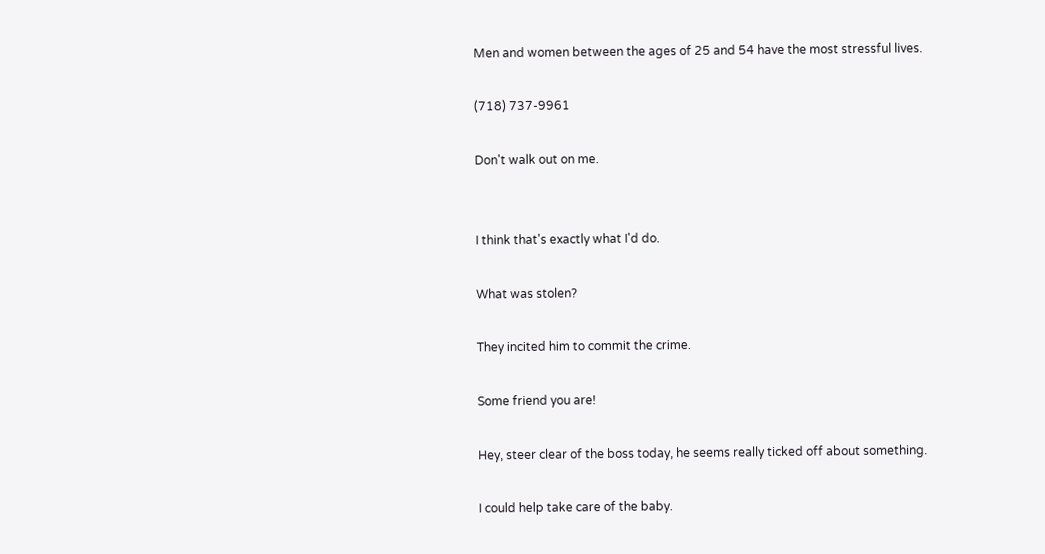Men and women between the ages of 25 and 54 have the most stressful lives.

(718) 737-9961

Don't walk out on me.


I think that's exactly what I'd do.

What was stolen?

They incited him to commit the crime.

Some friend you are!

Hey, steer clear of the boss today, he seems really ticked off about something.

I could help take care of the baby.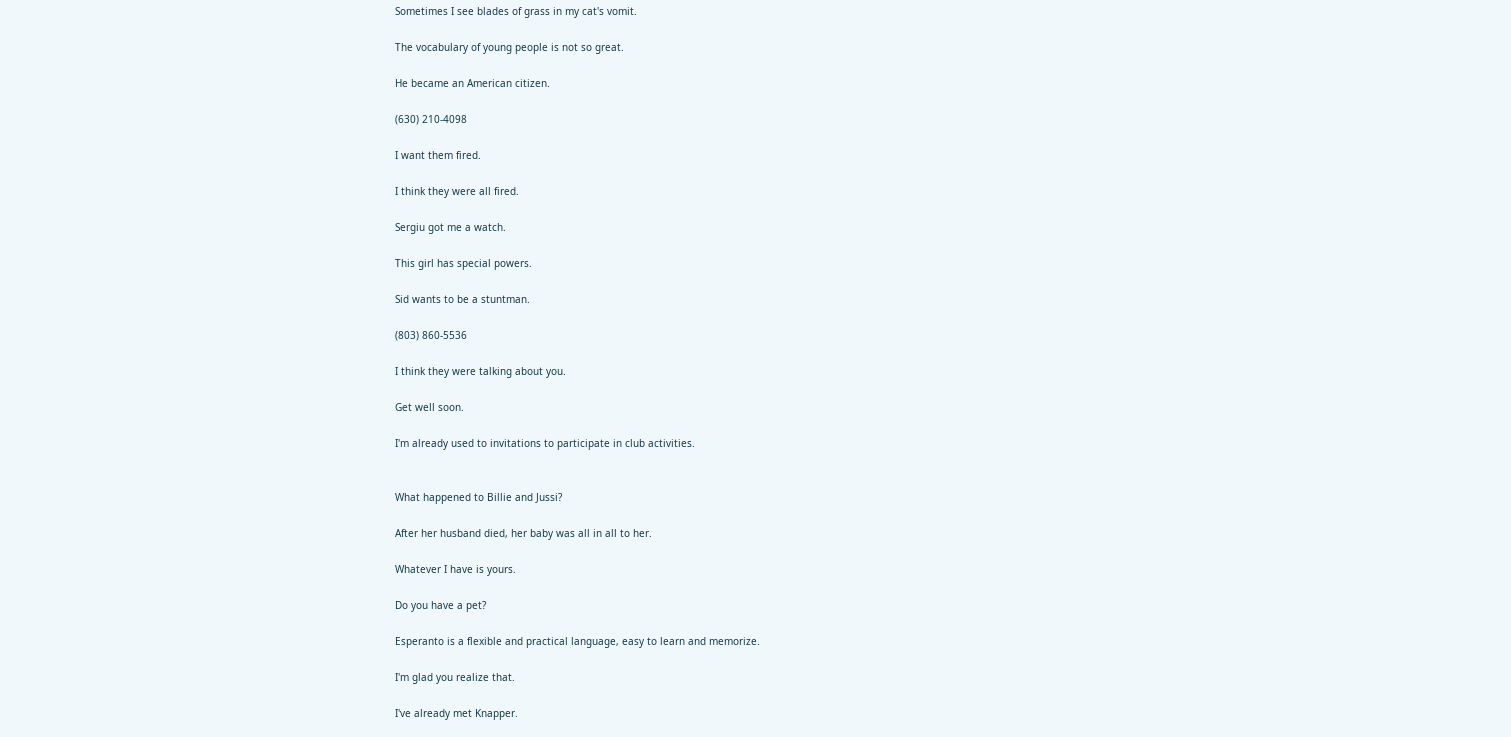Sometimes I see blades of grass in my cat's vomit.

The vocabulary of young people is not so great.

He became an American citizen.

(630) 210-4098

I want them fired.

I think they were all fired.

Sergiu got me a watch.

This girl has special powers.

Sid wants to be a stuntman.

(803) 860-5536

I think they were talking about you.

Get well soon.

I'm already used to invitations to participate in club activities.


What happened to Billie and Jussi?

After her husband died, her baby was all in all to her.

Whatever I have is yours.

Do you have a pet?

Esperanto is a flexible and practical language, easy to learn and memorize.

I'm glad you realize that.

I've already met Knapper.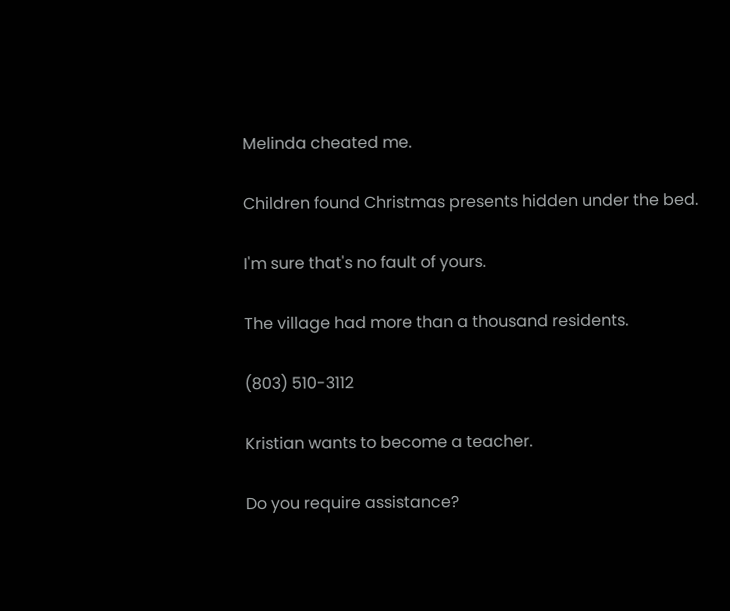Melinda cheated me.

Children found Christmas presents hidden under the bed.

I'm sure that's no fault of yours.

The village had more than a thousand residents.

(803) 510-3112

Kristian wants to become a teacher.

Do you require assistance?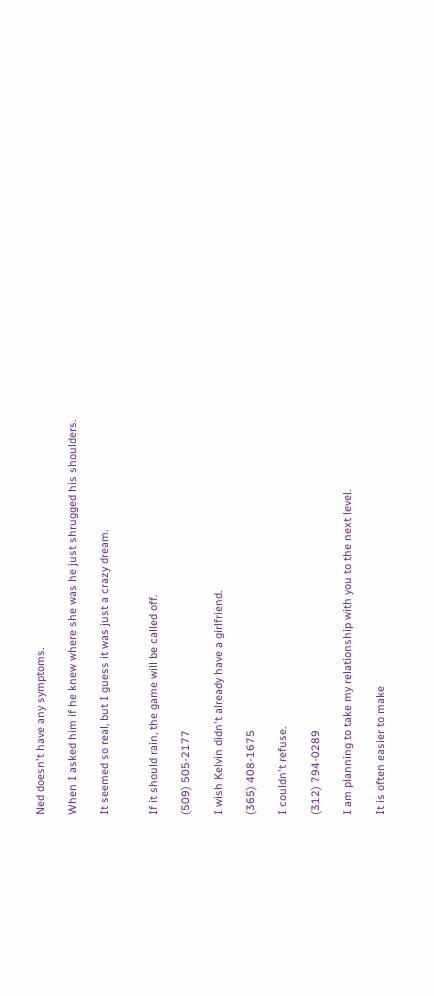Ned doesn't have any symptoms.

When I asked him if he knew where she was he just shrugged his shoulders.

It seemed so real, but I guess it was just a crazy dream.


If it should rain, the game will be called off.

(509) 505-2177

I wish Kelvin didn't already have a girlfriend.

(365) 408-1675

I couldn't refuse.

(312) 794-0289

I am planning to take my relationship with you to the next level.

It is often easier to make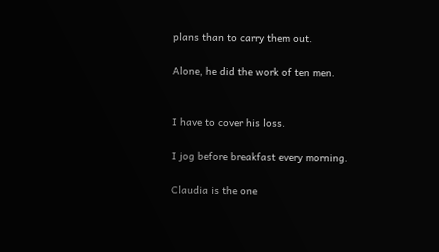plans than to carry them out.

Alone, he did the work of ten men.


I have to cover his loss.

I jog before breakfast every morning.

Claudia is the one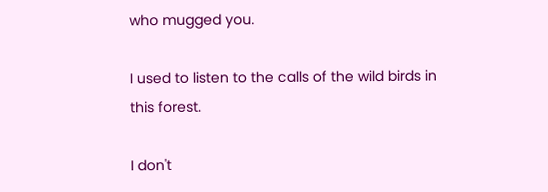who mugged you.

I used to listen to the calls of the wild birds in this forest.

I don't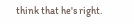think that he's right.